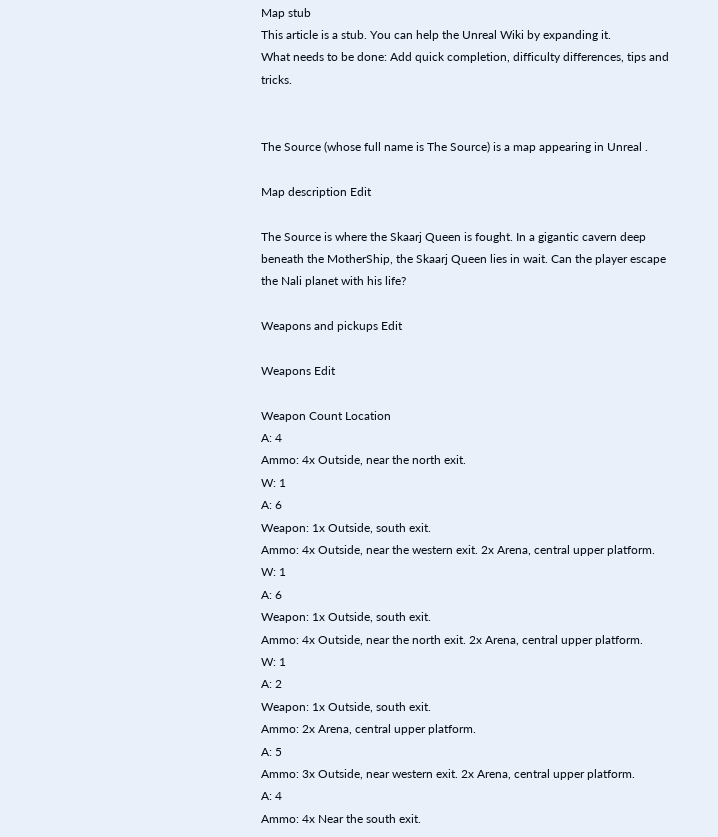Map stub
This article is a stub. You can help the Unreal Wiki by expanding it.
What needs to be done: Add quick completion, difficulty differences, tips and tricks.


The Source (whose full name is The Source) is a map appearing in Unreal .

Map description Edit

The Source is where the Skaarj Queen is fought. In a gigantic cavern deep beneath the MotherShip, the Skaarj Queen lies in wait. Can the player escape the Nali planet with his life?

Weapons and pickups Edit

Weapons Edit

Weapon Count Location
A: 4
Ammo: 4x Outside, near the north exit.
W: 1
A: 6
Weapon: 1x Outside, south exit.
Ammo: 4x Outside, near the western exit. 2x Arena, central upper platform.
W: 1
A: 6
Weapon: 1x Outside, south exit.
Ammo: 4x Outside, near the north exit. 2x Arena, central upper platform.
W: 1
A: 2
Weapon: 1x Outside, south exit.
Ammo: 2x Arena, central upper platform.
A: 5
Ammo: 3x Outside, near western exit. 2x Arena, central upper platform.
A: 4
Ammo: 4x Near the south exit.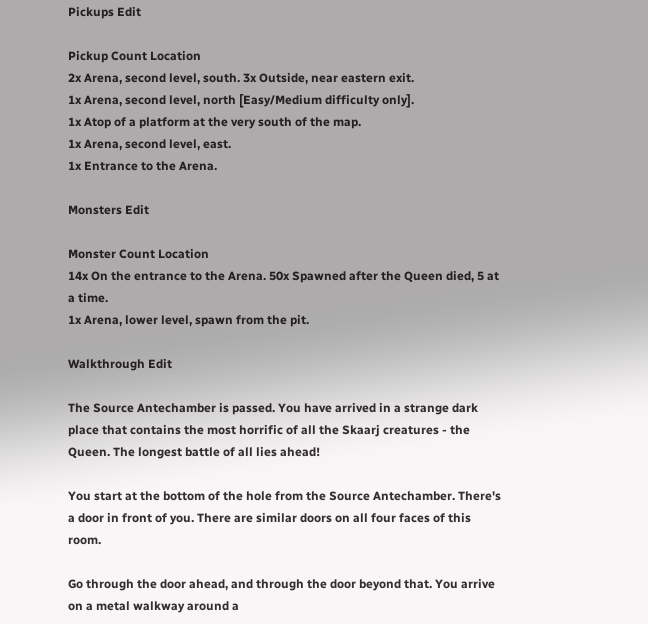Pickups Edit

Pickup Count Location
2x Arena, second level, south. 3x Outside, near eastern exit.
1x Arena, second level, north [Easy/Medium difficulty only].
1x Atop of a platform at the very south of the map.
1x Arena, second level, east.
1x Entrance to the Arena.

Monsters Edit

Monster Count Location
14x On the entrance to the Arena. 50x Spawned after the Queen died, 5 at a time.
1x Arena, lower level, spawn from the pit.

Walkthrough Edit

The Source Antechamber is passed. You have arrived in a strange dark place that contains the most horrific of all the Skaarj creatures - the Queen. The longest battle of all lies ahead!

You start at the bottom of the hole from the Source Antechamber. There's a door in front of you. There are similar doors on all four faces of this room.

Go through the door ahead, and through the door beyond that. You arrive on a metal walkway around a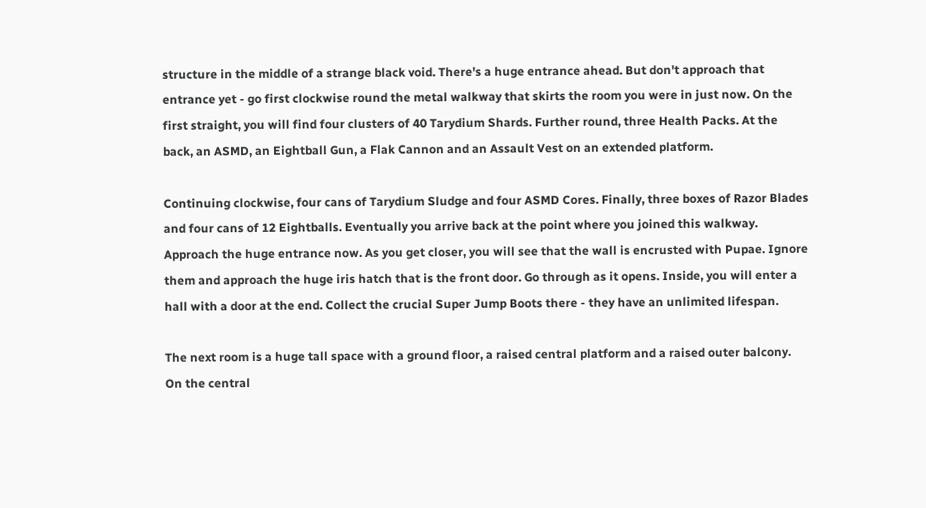structure in the middle of a strange black void. There's a huge entrance ahead. But don't approach that entrance yet - go first clockwise round the metal walkway that skirts the room you were in just now. On the first straight, you will find four clusters of 40 Tarydium Shards. Further round, three Health Packs. At the back, an ASMD, an Eightball Gun, a Flak Cannon and an Assault Vest on an extended platform.

Continuing clockwise, four cans of Tarydium Sludge and four ASMD Cores. Finally, three boxes of Razor Blades and four cans of 12 Eightballs. Eventually you arrive back at the point where you joined this walkway. Approach the huge entrance now. As you get closer, you will see that the wall is encrusted with Pupae. Ignore them and approach the huge iris hatch that is the front door. Go through as it opens. Inside, you will enter a hall with a door at the end. Collect the crucial Super Jump Boots there - they have an unlimited lifespan.

The next room is a huge tall space with a ground floor, a raised central platform and a raised outer balcony. On the central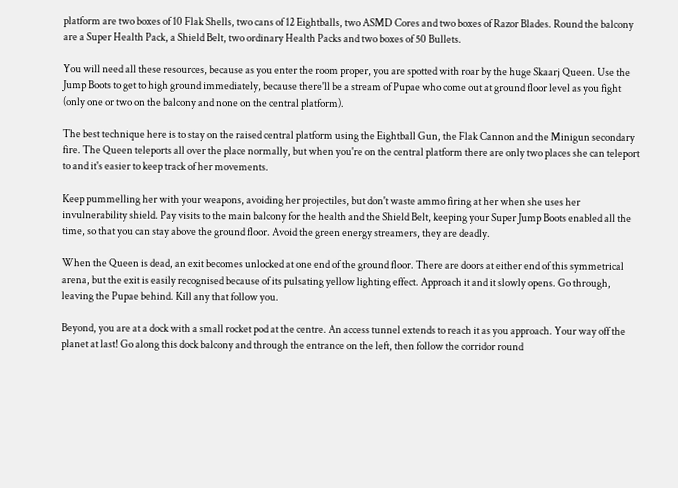platform are two boxes of 10 Flak Shells, two cans of 12 Eightballs, two ASMD Cores and two boxes of Razor Blades. Round the balcony are a Super Health Pack, a Shield Belt, two ordinary Health Packs and two boxes of 50 Bullets.

You will need all these resources, because as you enter the room proper, you are spotted with roar by the huge Skaarj Queen. Use the Jump Boots to get to high ground immediately, because there'll be a stream of Pupae who come out at ground floor level as you fight (only one or two on the balcony and none on the central platform).

The best technique here is to stay on the raised central platform using the Eightball Gun, the Flak Cannon and the Minigun secondary fire. The Queen teleports all over the place normally, but when you're on the central platform there are only two places she can teleport to and it's easier to keep track of her movements.

Keep pummelling her with your weapons, avoiding her projectiles, but don't waste ammo firing at her when she uses her invulnerability shield. Pay visits to the main balcony for the health and the Shield Belt, keeping your Super Jump Boots enabled all the time, so that you can stay above the ground floor. Avoid the green energy streamers, they are deadly.

When the Queen is dead, an exit becomes unlocked at one end of the ground floor. There are doors at either end of this symmetrical arena, but the exit is easily recognised because of its pulsating yellow lighting effect. Approach it and it slowly opens. Go through, leaving the Pupae behind. Kill any that follow you.

Beyond, you are at a dock with a small rocket pod at the centre. An access tunnel extends to reach it as you approach. Your way off the planet at last! Go along this dock balcony and through the entrance on the left, then follow the corridor round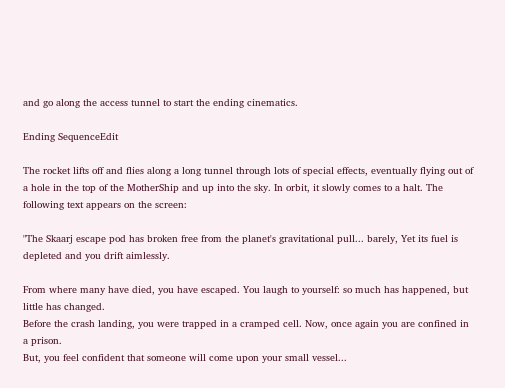and go along the access tunnel to start the ending cinematics.

Ending SequenceEdit

The rocket lifts off and flies along a long tunnel through lots of special effects, eventually flying out of a hole in the top of the MotherShip and up into the sky. In orbit, it slowly comes to a halt. The following text appears on the screen:

"The Skaarj escape pod has broken free from the planet's gravitational pull... barely, Yet its fuel is depleted and you drift aimlessly.

From where many have died, you have escaped. You laugh to yourself: so much has happened, but little has changed.
Before the crash landing, you were trapped in a cramped cell. Now, once again you are confined in a prison.
But, you feel confident that someone will come upon your small vessel...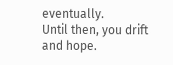eventually.
Until then, you drift and hope.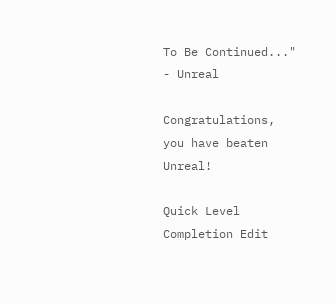To Be Continued..."
- Unreal

Congratulations, you have beaten Unreal!

Quick Level Completion Edit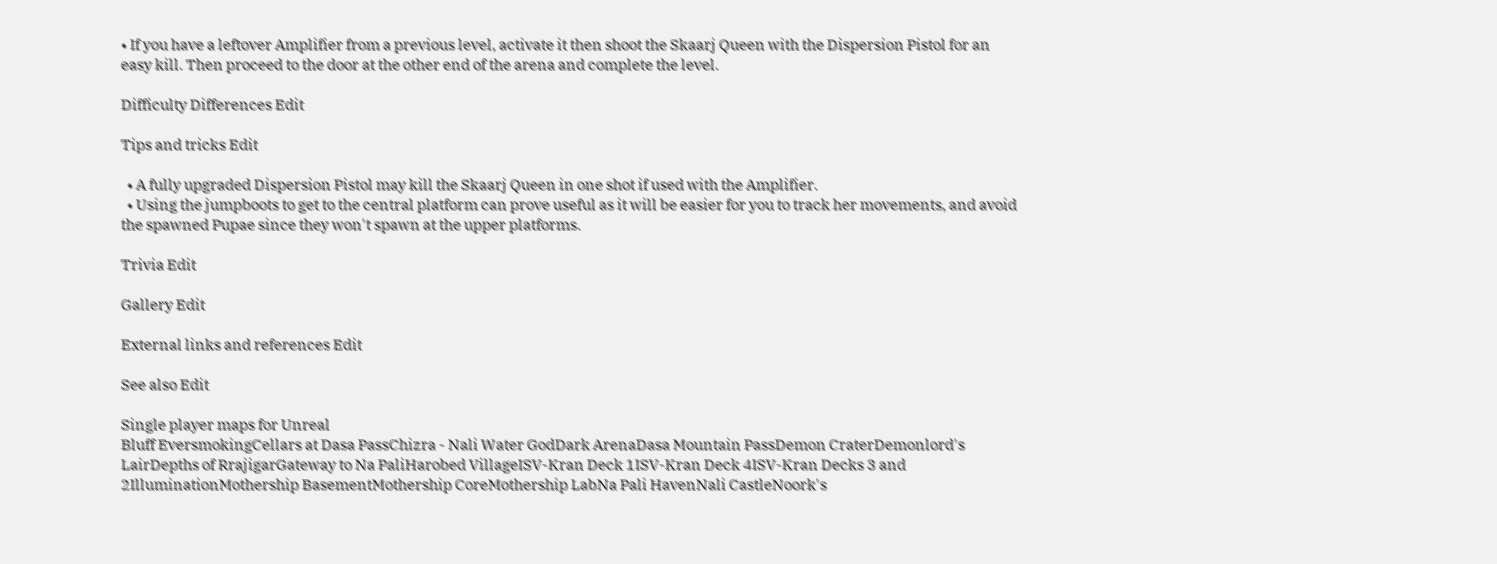• If you have a leftover Amplifier from a previous level, activate it then shoot the Skaarj Queen with the Dispersion Pistol for an easy kill. Then proceed to the door at the other end of the arena and complete the level.

Difficulty Differences Edit

Tips and tricks Edit

  • A fully upgraded Dispersion Pistol may kill the Skaarj Queen in one shot if used with the Amplifier.
  • Using the jumpboots to get to the central platform can prove useful as it will be easier for you to track her movements, and avoid the spawned Pupae since they won't spawn at the upper platforms.

Trivia Edit

Gallery Edit

External links and references Edit

See also Edit

Single player maps for Unreal
Bluff EversmokingCellars at Dasa PassChizra - Nali Water GodDark ArenaDasa Mountain PassDemon CraterDemonlord's LairDepths of RrajigarGateway to Na PaliHarobed VillageISV-Kran Deck 1ISV-Kran Deck 4ISV-Kran Decks 3 and 2IlluminationMothership BasementMothership CoreMothership LabNa Pali HavenNali CastleNoork's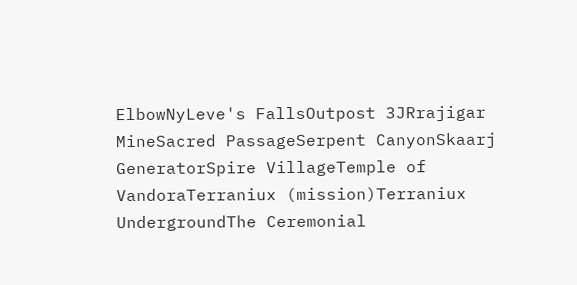ElbowNyLeve's FallsOutpost 3JRrajigar MineSacred PassageSerpent CanyonSkaarj GeneratorSpire VillageTemple of VandoraTerraniux (mission)Terraniux UndergroundThe Ceremonial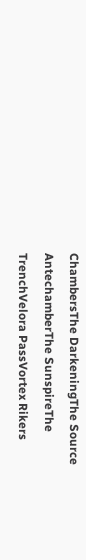ChambersThe DarkeningThe Source AntechamberThe SunspireThe TrenchVelora PassVortex Rikers